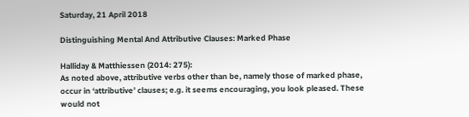Saturday, 21 April 2018

Distinguishing Mental And Attributive Clauses: Marked Phase

Halliday & Matthiessen (2014: 275):
As noted above, attributive verbs other than be, namely those of marked phase, occur in ‘attributive’ clauses; e.g. it seems encouraging, you look pleased. These would not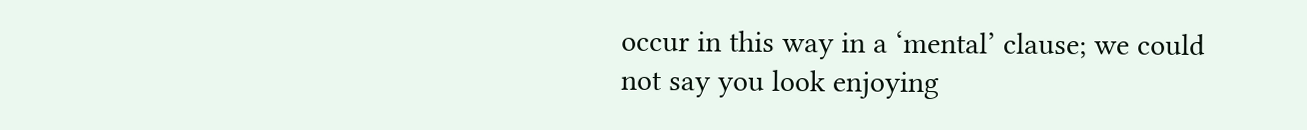occur in this way in a ‘mental’ clause; we could not say you look enjoying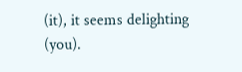(it), it seems delighting (you).